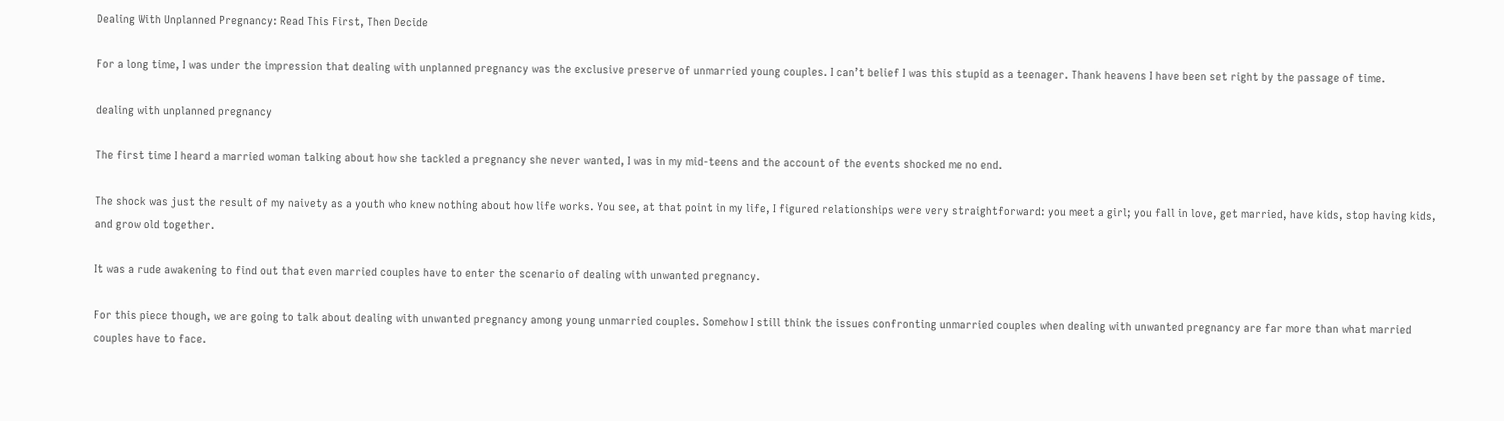Dealing With Unplanned Pregnancy: Read This First, Then Decide

For a long time, I was under the impression that dealing with unplanned pregnancy was the exclusive preserve of unmarried young couples. I can’t belief I was this stupid as a teenager. Thank heavens I have been set right by the passage of time.

dealing with unplanned pregnancy

The first time I heard a married woman talking about how she tackled a pregnancy she never wanted, I was in my mid-teens and the account of the events shocked me no end.

The shock was just the result of my naivety as a youth who knew nothing about how life works. You see, at that point in my life, I figured relationships were very straightforward: you meet a girl; you fall in love, get married, have kids, stop having kids, and grow old together.

It was a rude awakening to find out that even married couples have to enter the scenario of dealing with unwanted pregnancy.

For this piece though, we are going to talk about dealing with unwanted pregnancy among young unmarried couples. Somehow I still think the issues confronting unmarried couples when dealing with unwanted pregnancy are far more than what married couples have to face.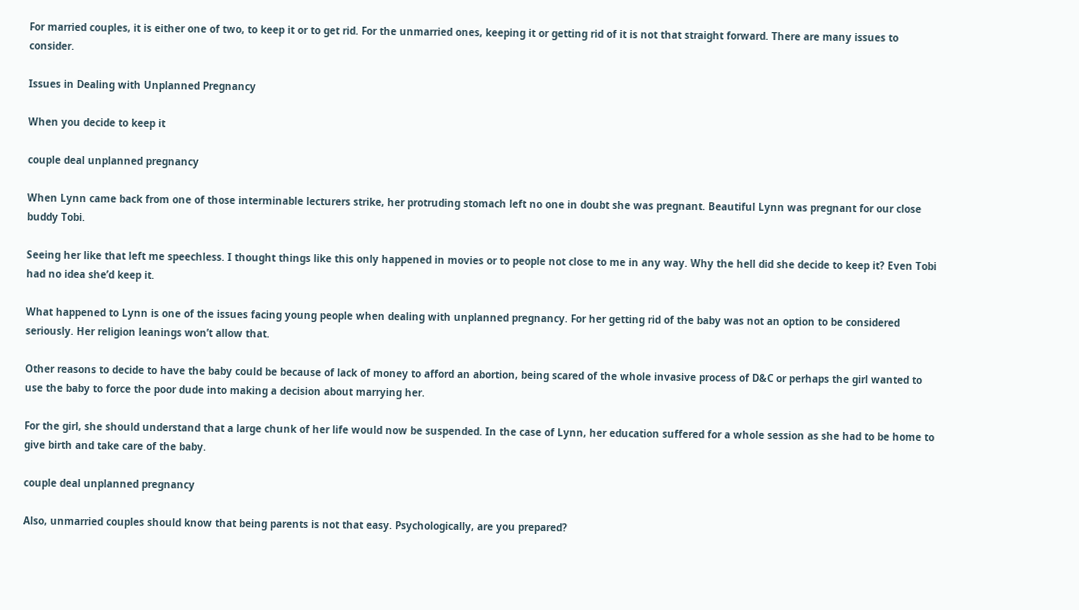For married couples, it is either one of two, to keep it or to get rid. For the unmarried ones, keeping it or getting rid of it is not that straight forward. There are many issues to consider.

Issues in Dealing with Unplanned Pregnancy

When you decide to keep it

couple deal unplanned pregnancy

When Lynn came back from one of those interminable lecturers strike, her protruding stomach left no one in doubt she was pregnant. Beautiful Lynn was pregnant for our close buddy Tobi.

Seeing her like that left me speechless. I thought things like this only happened in movies or to people not close to me in any way. Why the hell did she decide to keep it? Even Tobi had no idea she’d keep it.

What happened to Lynn is one of the issues facing young people when dealing with unplanned pregnancy. For her getting rid of the baby was not an option to be considered seriously. Her religion leanings won’t allow that.

Other reasons to decide to have the baby could be because of lack of money to afford an abortion, being scared of the whole invasive process of D&C or perhaps the girl wanted to use the baby to force the poor dude into making a decision about marrying her.

For the girl, she should understand that a large chunk of her life would now be suspended. In the case of Lynn, her education suffered for a whole session as she had to be home to give birth and take care of the baby.

couple deal unplanned pregnancy

Also, unmarried couples should know that being parents is not that easy. Psychologically, are you prepared?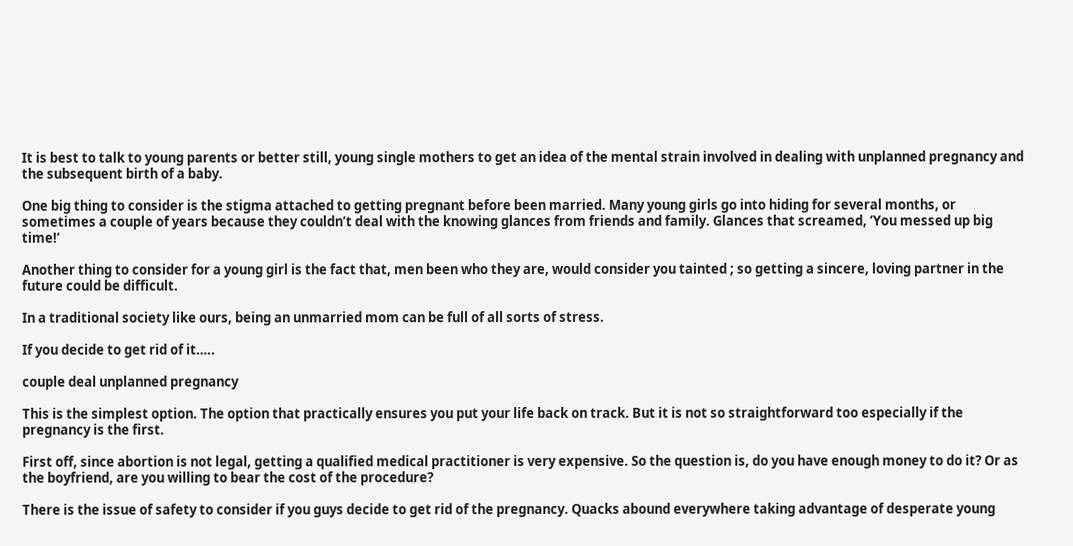It is best to talk to young parents or better still, young single mothers to get an idea of the mental strain involved in dealing with unplanned pregnancy and the subsequent birth of a baby.

One big thing to consider is the stigma attached to getting pregnant before been married. Many young girls go into hiding for several months, or sometimes a couple of years because they couldn’t deal with the knowing glances from friends and family. Glances that screamed, ‘You messed up big time!’

Another thing to consider for a young girl is the fact that, men been who they are, would consider you tainted ; so getting a sincere, loving partner in the future could be difficult.

In a traditional society like ours, being an unmarried mom can be full of all sorts of stress.

If you decide to get rid of it…..

couple deal unplanned pregnancy

This is the simplest option. The option that practically ensures you put your life back on track. But it is not so straightforward too especially if the pregnancy is the first.

First off, since abortion is not legal, getting a qualified medical practitioner is very expensive. So the question is, do you have enough money to do it? Or as the boyfriend, are you willing to bear the cost of the procedure?

There is the issue of safety to consider if you guys decide to get rid of the pregnancy. Quacks abound everywhere taking advantage of desperate young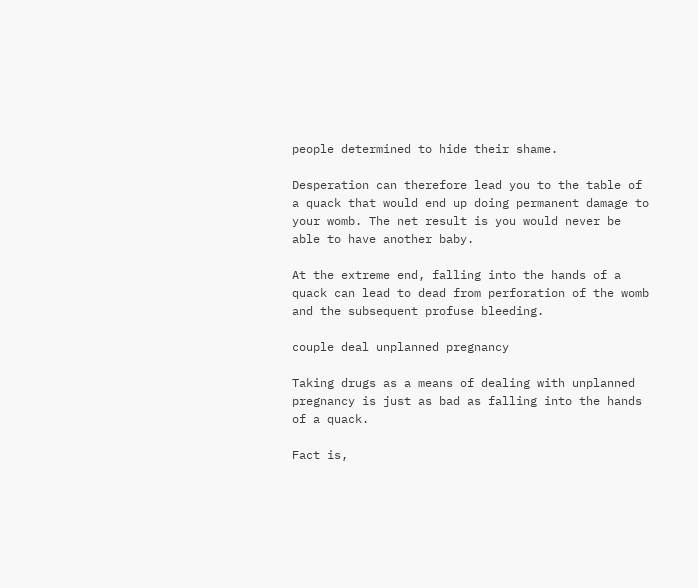people determined to hide their shame.

Desperation can therefore lead you to the table of a quack that would end up doing permanent damage to your womb. The net result is you would never be able to have another baby.

At the extreme end, falling into the hands of a quack can lead to dead from perforation of the womb and the subsequent profuse bleeding.

couple deal unplanned pregnancy

Taking drugs as a means of dealing with unplanned pregnancy is just as bad as falling into the hands of a quack.

Fact is,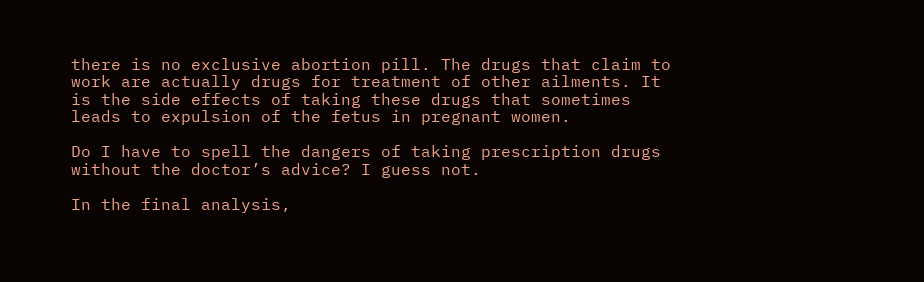there is no exclusive abortion pill. The drugs that claim to work are actually drugs for treatment of other ailments. It is the side effects of taking these drugs that sometimes leads to expulsion of the fetus in pregnant women.

Do I have to spell the dangers of taking prescription drugs without the doctor’s advice? I guess not.

In the final analysis,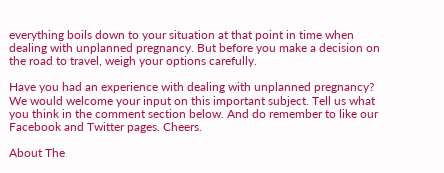everything boils down to your situation at that point in time when dealing with unplanned pregnancy. But before you make a decision on the road to travel, weigh your options carefully.

Have you had an experience with dealing with unplanned pregnancy? We would welcome your input on this important subject. Tell us what you think in the comment section below. And do remember to like our Facebook and Twitter pages. Cheers.

About The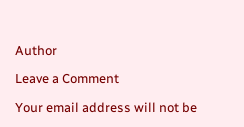Author

Leave a Comment

Your email address will not be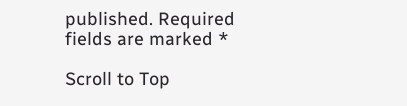published. Required fields are marked *

Scroll to Top